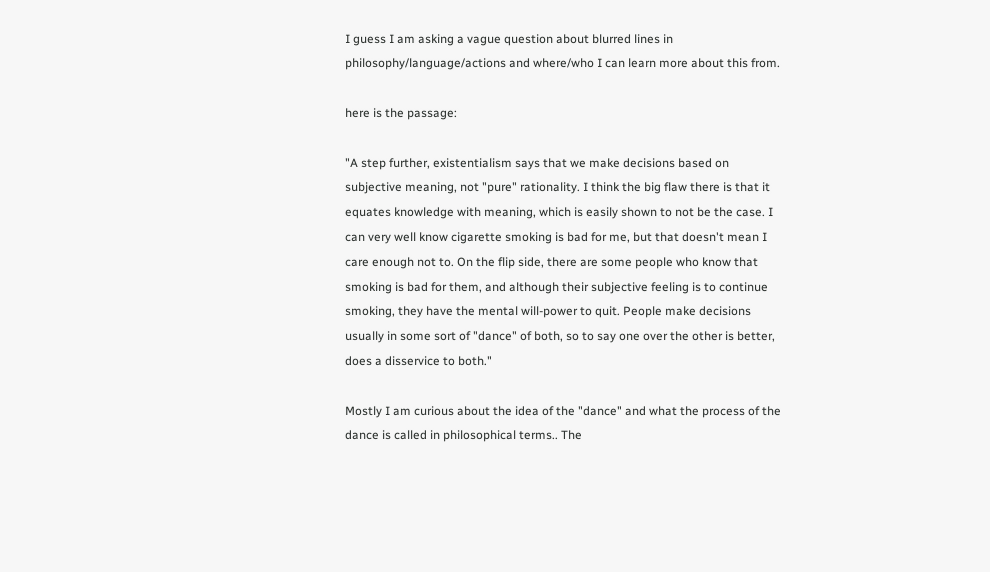I guess I am asking a vague question about blurred lines in philosophy/language/actions and where/who I can learn more about this from.

here is the passage:

"A step further, existentialism says that we make decisions based on subjective meaning, not "pure" rationality. I think the big flaw there is that it equates knowledge with meaning, which is easily shown to not be the case. I can very well know cigarette smoking is bad for me, but that doesn't mean I care enough not to. On the flip side, there are some people who know that smoking is bad for them, and although their subjective feeling is to continue smoking, they have the mental will-power to quit. People make decisions usually in some sort of "dance" of both, so to say one over the other is better, does a disservice to both."

Mostly I am curious about the idea of the "dance" and what the process of the dance is called in philosophical terms.. The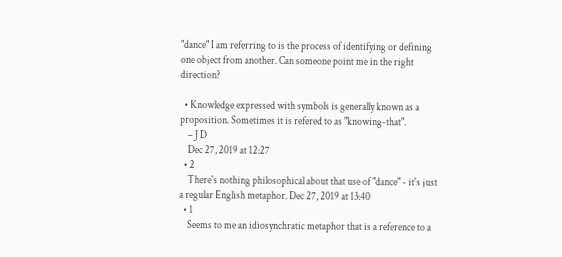"dance" I am referring to is the process of identifying or defining one object from another. Can someone point me in the right direction?

  • Knowledge expressed with symbols is generally known as a proposition. Sometimes it is refered to as "knowing-that".
    – J D
    Dec 27, 2019 at 12:27
  • 2
    There's nothing philosophical about that use of "dance" - it's just a regular English metaphor. Dec 27, 2019 at 13:40
  • 1
    Seems to me an idiosynchratic metaphor that is a reference to a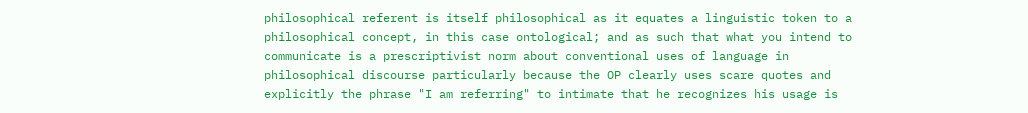philosophical referent is itself philosophical as it equates a linguistic token to a philosophical concept, in this case ontological; and as such that what you intend to communicate is a prescriptivist norm about conventional uses of language in philosophical discourse particularly because the OP clearly uses scare quotes and explicitly the phrase "I am referring" to intimate that he recognizes his usage is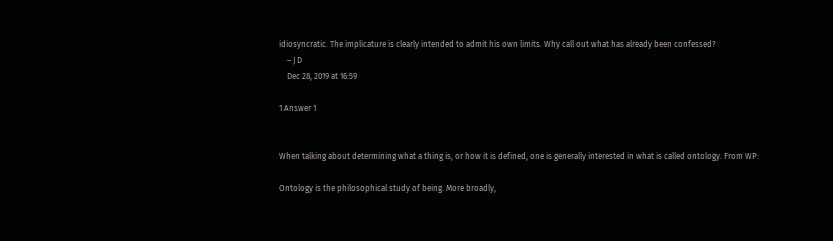idiosyncratic. The implicature is clearly intended to admit his own limits. Why call out what has already been confessed?
    – J D
    Dec 28, 2019 at 16:59

1 Answer 1


When talking about determining what a thing is, or how it is defined, one is generally interested in what is called ontology. From WP:

Ontology is the philosophical study of being. More broadly,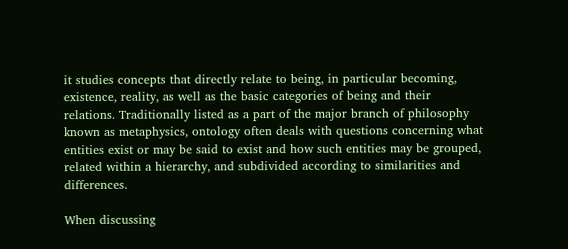it studies concepts that directly relate to being, in particular becoming, existence, reality, as well as the basic categories of being and their relations. Traditionally listed as a part of the major branch of philosophy known as metaphysics, ontology often deals with questions concerning what entities exist or may be said to exist and how such entities may be grouped, related within a hierarchy, and subdivided according to similarities and differences.

When discussing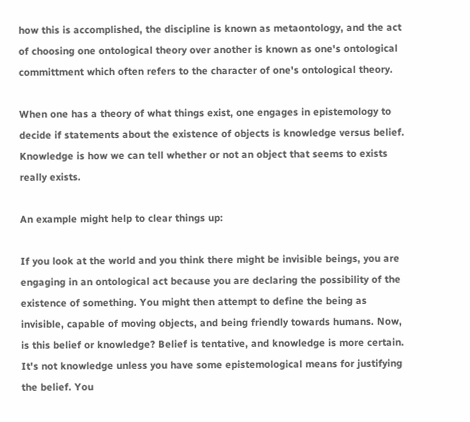how this is accomplished, the discipline is known as metaontology, and the act of choosing one ontological theory over another is known as one's ontological committment which often refers to the character of one's ontological theory.

When one has a theory of what things exist, one engages in epistemology to decide if statements about the existence of objects is knowledge versus belief. Knowledge is how we can tell whether or not an object that seems to exists really exists.

An example might help to clear things up:

If you look at the world and you think there might be invisible beings, you are engaging in an ontological act because you are declaring the possibility of the existence of something. You might then attempt to define the being as invisible, capable of moving objects, and being friendly towards humans. Now, is this belief or knowledge? Belief is tentative, and knowledge is more certain. It's not knowledge unless you have some epistemological means for justifying the belief. You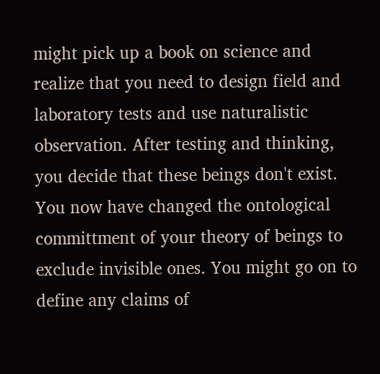might pick up a book on science and realize that you need to design field and laboratory tests and use naturalistic observation. After testing and thinking, you decide that these beings don't exist. You now have changed the ontological committment of your theory of beings to exclude invisible ones. You might go on to define any claims of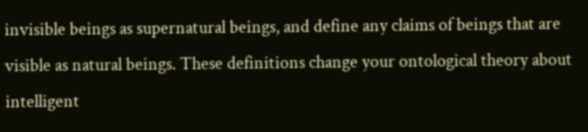invisible beings as supernatural beings, and define any claims of beings that are visible as natural beings. These definitions change your ontological theory about intelligent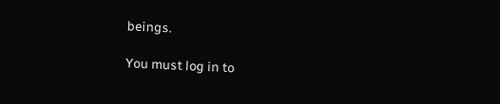beings.

You must log in to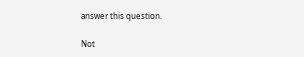answer this question.

Not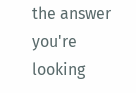the answer you're looking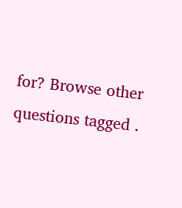for? Browse other questions tagged .